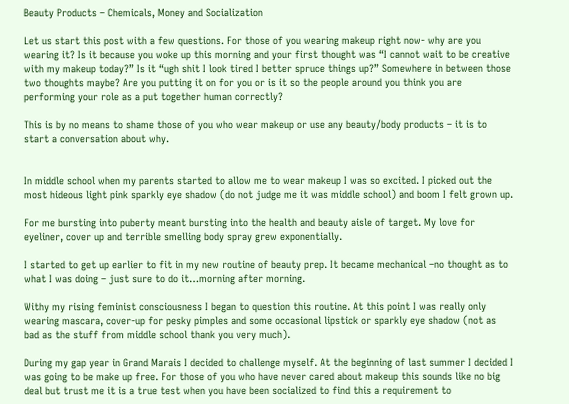Beauty Products – Chemicals, Money and Socialization

Let us start this post with a few questions. For those of you wearing makeup right now- why are you wearing it? Is it because you woke up this morning and your first thought was “I cannot wait to be creative with my makeup today?” Is it “ugh shit I look tired I better spruce things up?” Somewhere in between those two thoughts maybe? Are you putting it on for you or is it so the people around you think you are performing your role as a put together human correctly?

This is by no means to shame those of you who wear makeup or use any beauty/body products – it is to start a conversation about why.


In middle school when my parents started to allow me to wear makeup I was so excited. I picked out the most hideous light pink sparkly eye shadow (do not judge me it was middle school) and boom I felt grown up.

For me bursting into puberty meant bursting into the health and beauty aisle of target. My love for eyeliner, cover up and terrible smelling body spray grew exponentially.

I started to get up earlier to fit in my new routine of beauty prep. It became mechanical –no thought as to what I was doing – just sure to do it…morning after morning.

Withy my rising feminist consciousness I began to question this routine. At this point I was really only wearing mascara, cover-up for pesky pimples and some occasional lipstick or sparkly eye shadow (not as bad as the stuff from middle school thank you very much).

During my gap year in Grand Marais I decided to challenge myself. At the beginning of last summer I decided I was going to be make up free. For those of you who have never cared about makeup this sounds like no big deal but trust me it is a true test when you have been socialized to find this a requirement to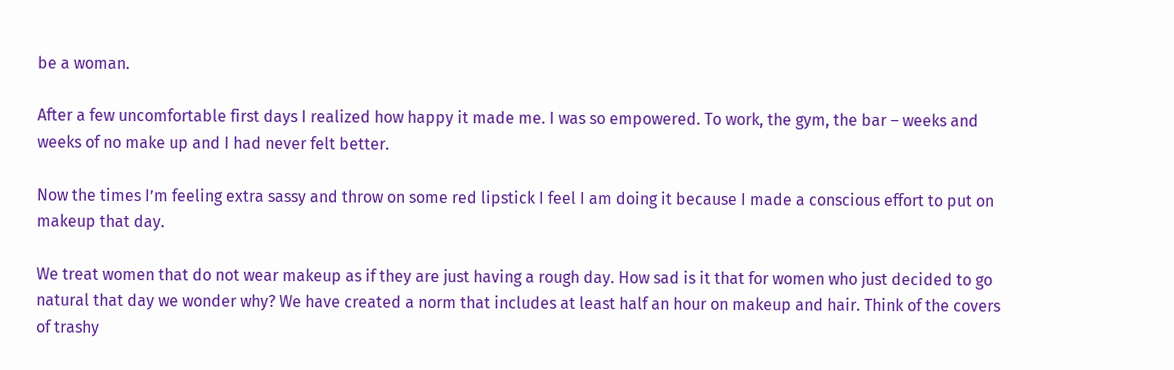be a woman.

After a few uncomfortable first days I realized how happy it made me. I was so empowered. To work, the gym, the bar – weeks and weeks of no make up and I had never felt better.

Now the times I’m feeling extra sassy and throw on some red lipstick I feel I am doing it because I made a conscious effort to put on makeup that day.

We treat women that do not wear makeup as if they are just having a rough day. How sad is it that for women who just decided to go natural that day we wonder why? We have created a norm that includes at least half an hour on makeup and hair. Think of the covers of trashy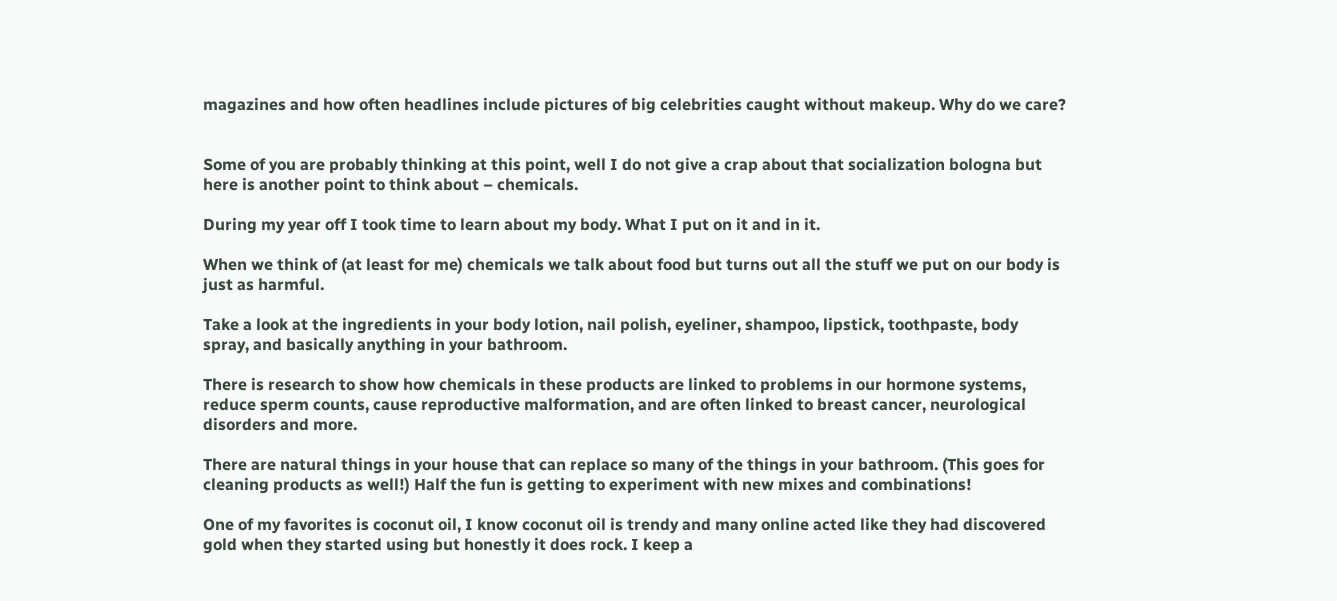magazines and how often headlines include pictures of big celebrities caught without makeup. Why do we care?


Some of you are probably thinking at this point, well I do not give a crap about that socialization bologna but here is another point to think about – chemicals.

During my year off I took time to learn about my body. What I put on it and in it.

When we think of (at least for me) chemicals we talk about food but turns out all the stuff we put on our body is just as harmful.

Take a look at the ingredients in your body lotion, nail polish, eyeliner, shampoo, lipstick, toothpaste, body spray, and basically anything in your bathroom.

There is research to show how chemicals in these products are linked to problems in our hormone systems, reduce sperm counts, cause reproductive malformation, and are often linked to breast cancer, neurological disorders and more.

There are natural things in your house that can replace so many of the things in your bathroom. (This goes for cleaning products as well!) Half the fun is getting to experiment with new mixes and combinations!

One of my favorites is coconut oil, I know coconut oil is trendy and many online acted like they had discovered gold when they started using but honestly it does rock. I keep a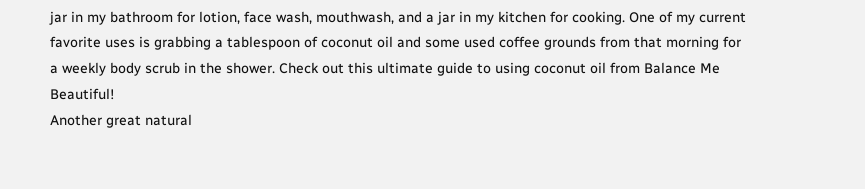jar in my bathroom for lotion, face wash, mouthwash, and a jar in my kitchen for cooking. One of my current favorite uses is grabbing a tablespoon of coconut oil and some used coffee grounds from that morning for a weekly body scrub in the shower. Check out this ultimate guide to using coconut oil from Balance Me Beautiful!
Another great natural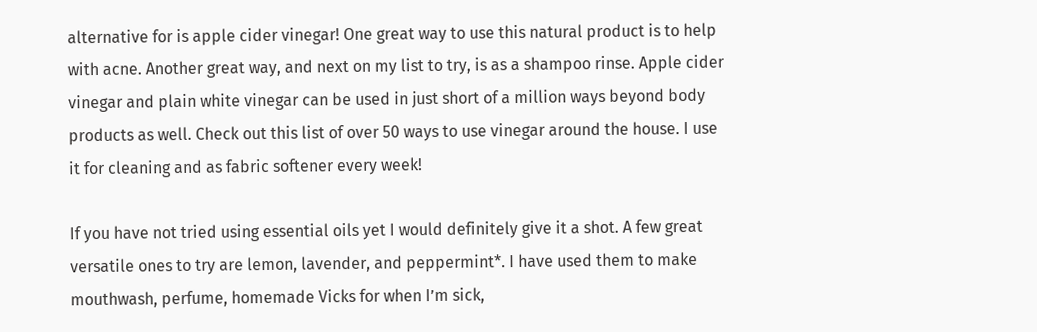alternative for is apple cider vinegar! One great way to use this natural product is to help with acne. Another great way, and next on my list to try, is as a shampoo rinse. Apple cider vinegar and plain white vinegar can be used in just short of a million ways beyond body products as well. Check out this list of over 50 ways to use vinegar around the house. I use it for cleaning and as fabric softener every week!

If you have not tried using essential oils yet I would definitely give it a shot. A few great versatile ones to try are lemon, lavender, and peppermint*. I have used them to make mouthwash, perfume, homemade Vicks for when I’m sick,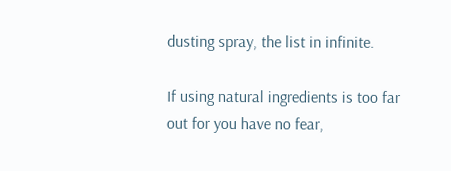dusting spray, the list in infinite.

If using natural ingredients is too far out for you have no fear,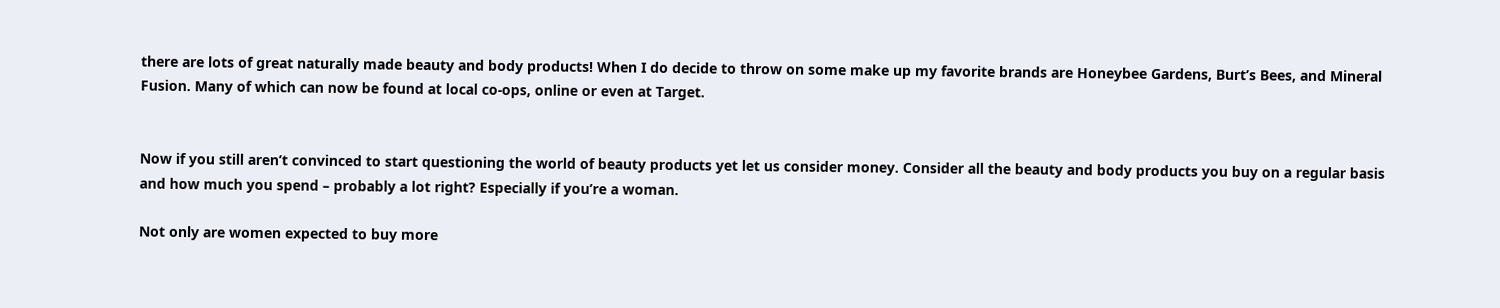there are lots of great naturally made beauty and body products! When I do decide to throw on some make up my favorite brands are Honeybee Gardens, Burt’s Bees, and Mineral Fusion. Many of which can now be found at local co-ops, online or even at Target.


Now if you still aren’t convinced to start questioning the world of beauty products yet let us consider money. Consider all the beauty and body products you buy on a regular basis and how much you spend – probably a lot right? Especially if you’re a woman.

Not only are women expected to buy more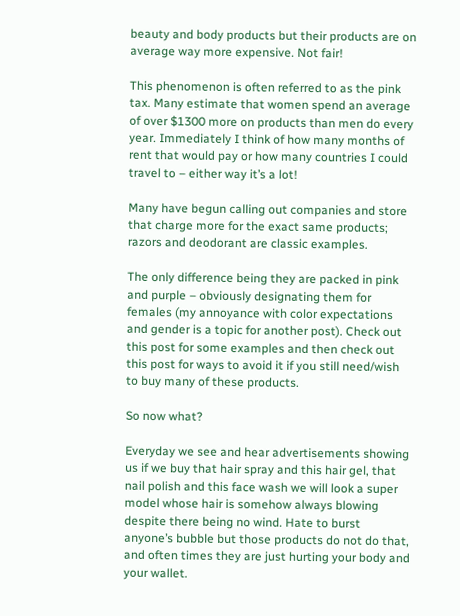beauty and body products but their products are on average way more expensive. Not fair!

This phenomenon is often referred to as the pink tax. Many estimate that women spend an average of over $1300 more on products than men do every year. Immediately I think of how many months of rent that would pay or how many countries I could travel to – either way it’s a lot!

Many have begun calling out companies and store that charge more for the exact same products; razors and deodorant are classic examples.

The only difference being they are packed in pink and purple – obviously designating them for females (my annoyance with color expectations and gender is a topic for another post). Check out this post for some examples and then check out this post for ways to avoid it if you still need/wish to buy many of these products.

So now what?

Everyday we see and hear advertisements showing us if we buy that hair spray and this hair gel, that nail polish and this face wash we will look a super model whose hair is somehow always blowing despite there being no wind. Hate to burst anyone’s bubble but those products do not do that, and often times they are just hurting your body and your wallet.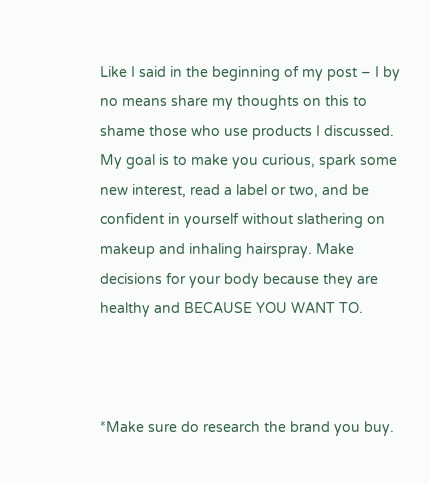Like I said in the beginning of my post – I by no means share my thoughts on this to shame those who use products I discussed. My goal is to make you curious, spark some new interest, read a label or two, and be confident in yourself without slathering on makeup and inhaling hairspray. Make decisions for your body because they are healthy and BECAUSE YOU WANT TO.



*Make sure do research the brand you buy.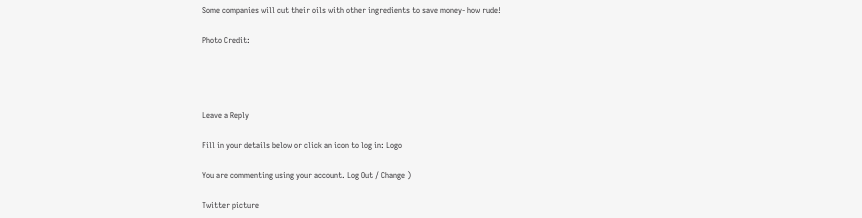Some companies will cut their oils with other ingredients to save money- how rude!

Photo Credit:




Leave a Reply

Fill in your details below or click an icon to log in: Logo

You are commenting using your account. Log Out / Change )

Twitter picture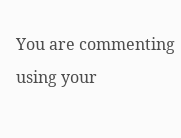You are commenting using your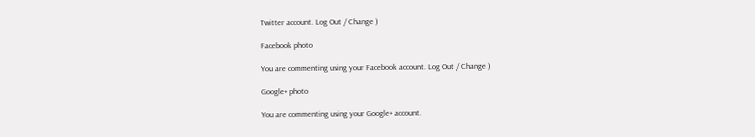Twitter account. Log Out / Change )

Facebook photo

You are commenting using your Facebook account. Log Out / Change )

Google+ photo

You are commenting using your Google+ account.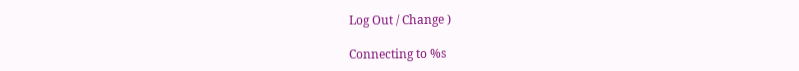Log Out / Change )

Connecting to %s